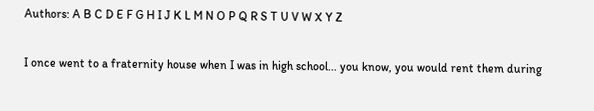Authors: A B C D E F G H I J K L M N O P Q R S T U V W X Y Z

I once went to a fraternity house when I was in high school... you know, you would rent them during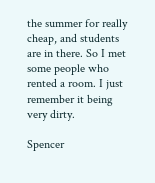the summer for really cheap, and students are in there. So I met some people who rented a room. I just remember it being very dirty.

Spencer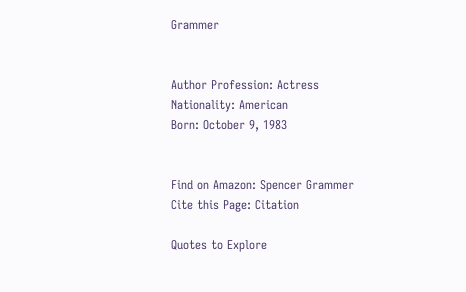Grammer


Author Profession: Actress
Nationality: American
Born: October 9, 1983


Find on Amazon: Spencer Grammer
Cite this Page: Citation

Quotes to Explore